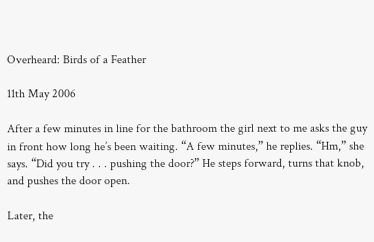Overheard: Birds of a Feather

11th May 2006

After a few minutes in line for the bathroom the girl next to me asks the guy in front how long he’s been waiting. “A few minutes,” he replies. “Hm,” she says. “Did you try . . . pushing the door?” He steps forward, turns that knob, and pushes the door open.

Later, the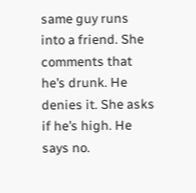same guy runs into a friend. She comments that he’s drunk. He denies it. She asks if he’s high. He says no.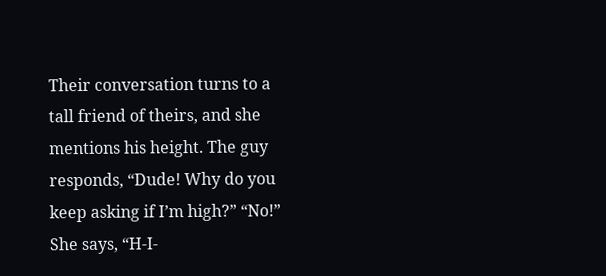Their conversation turns to a tall friend of theirs, and she mentions his height. The guy responds, “Dude! Why do you keep asking if I’m high?” “No!” She says, “H-I-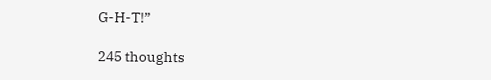G-H-T!”

245 thoughts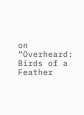on “Overheard: Birds of a Feather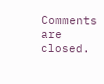Comments are closed.